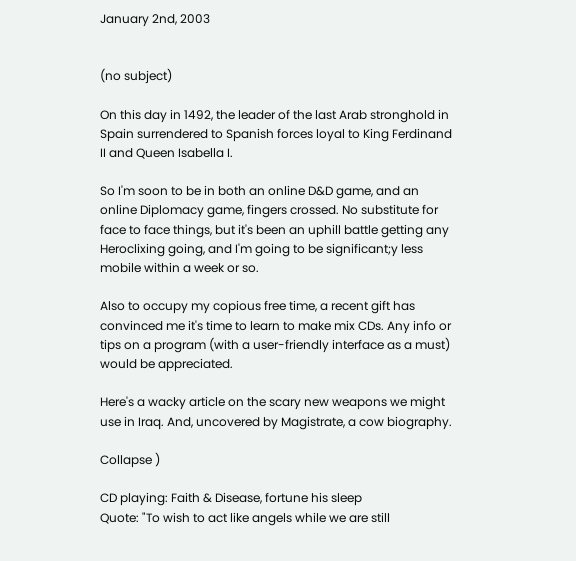January 2nd, 2003


(no subject)

On this day in 1492, the leader of the last Arab stronghold in Spain surrendered to Spanish forces loyal to King Ferdinand II and Queen Isabella I.

So I'm soon to be in both an online D&D game, and an online Diplomacy game, fingers crossed. No substitute for face to face things, but it's been an uphill battle getting any Heroclixing going, and I'm going to be significant;y less mobile within a week or so.

Also to occupy my copious free time, a recent gift has convinced me it's time to learn to make mix CDs. Any info or tips on a program (with a user-friendly interface as a must) would be appreciated.

Here's a wacky article on the scary new weapons we might use in Iraq. And, uncovered by Magistrate, a cow biography.

Collapse )

CD playing: Faith & Disease, fortune his sleep
Quote: "To wish to act like angels while we are still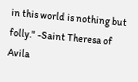in this world is nothing but folly." -Saint Theresa of Avila